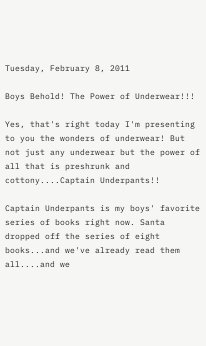Tuesday, February 8, 2011

Boys Behold! The Power of Underwear!!!

Yes, that's right today I'm presenting to you the wonders of underwear! But not just any underwear but the power of all that is preshrunk and cottony....Captain Underpants!!

Captain Underpants is my boys' favorite series of books right now. Santa dropped off the series of eight books...and we've already read them all....and we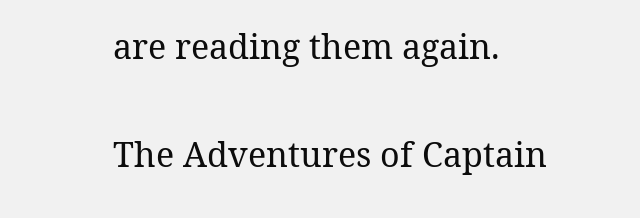are reading them again.

The Adventures of Captain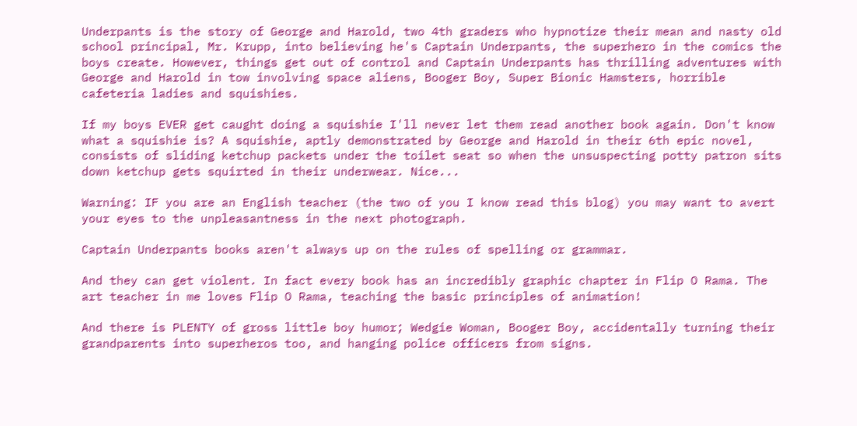Underpants is the story of George and Harold, two 4th graders who hypnotize their mean and nasty old school principal, Mr. Krupp, into believing he's Captain Underpants, the superhero in the comics the boys create. However, things get out of control and Captain Underpants has thrilling adventures with George and Harold in tow involving space aliens, Booger Boy, Super Bionic Hamsters, horrible cafeteria ladies and squishies.

If my boys EVER get caught doing a squishie I'll never let them read another book again. Don't know what a squishie is? A squishie, aptly demonstrated by George and Harold in their 6th epic novel, consists of sliding ketchup packets under the toilet seat so when the unsuspecting potty patron sits down ketchup gets squirted in their underwear. Nice...

Warning: IF you are an English teacher (the two of you I know read this blog) you may want to avert your eyes to the unpleasantness in the next photograph.

Captain Underpants books aren't always up on the rules of spelling or grammar.

And they can get violent. In fact every book has an incredibly graphic chapter in Flip O Rama. The art teacher in me loves Flip O Rama, teaching the basic principles of animation!

And there is PLENTY of gross little boy humor; Wedgie Woman, Booger Boy, accidentally turning their grandparents into superheros too, and hanging police officers from signs.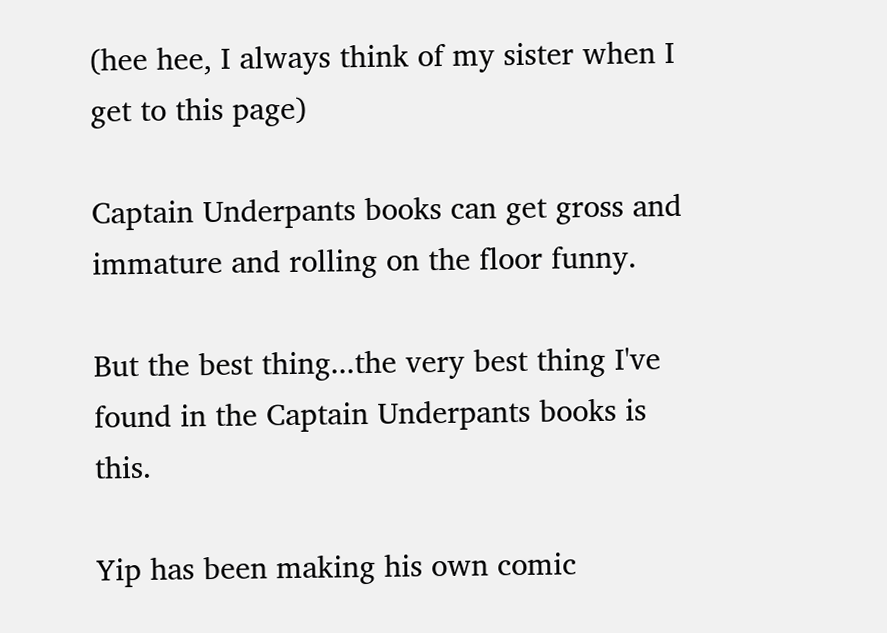(hee hee, I always think of my sister when I get to this page)

Captain Underpants books can get gross and immature and rolling on the floor funny.

But the best thing...the very best thing I've found in the Captain Underpants books is this.

Yip has been making his own comic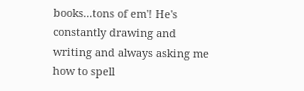books...tons of em'! He's constantly drawing and writing and always asking me how to spell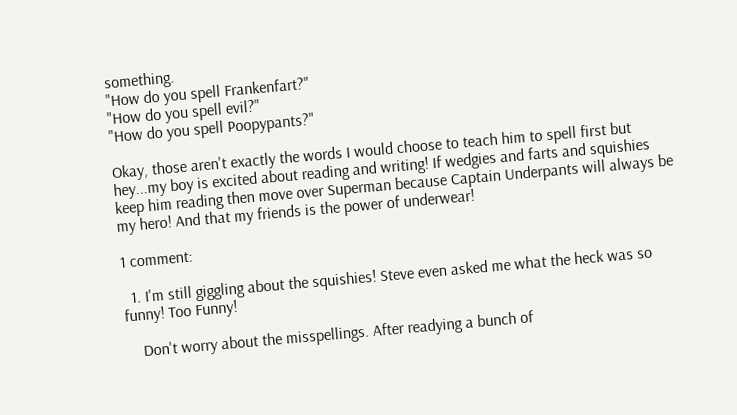something.
"How do you spell Frankenfart?"
"How do you spell evil?"
"How do you spell Poopypants?"

Okay, those aren't exactly the words I would choose to teach him to spell first but hey...my boy is excited about reading and writing! If wedgies and farts and squishies keep him reading then move over Superman because Captain Underpants will always be my hero! And that my friends is the power of underwear!

1 comment:

  1. I'm still giggling about the squishies! Steve even asked me what the heck was so funny! Too Funny!

    Don't worry about the misspellings. After readying a bunch of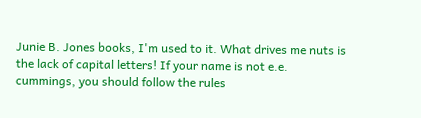Junie B. Jones books, I'm used to it. What drives me nuts is the lack of capital letters! If your name is not e.e. cummings, you should follow the rules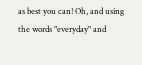as best you can! Oh, and using the words "everyday" and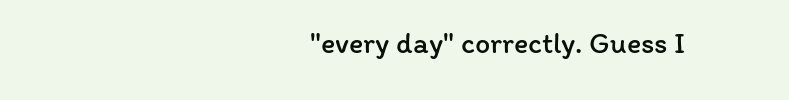"every day" correctly. Guess I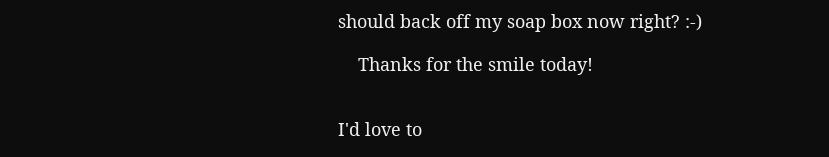should back off my soap box now right? :-)

    Thanks for the smile today!


I'd love to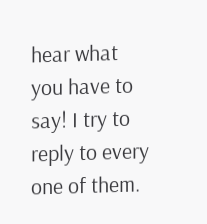hear what you have to say! I try to reply to every one of them.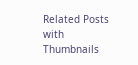Related Posts with Thumbnails